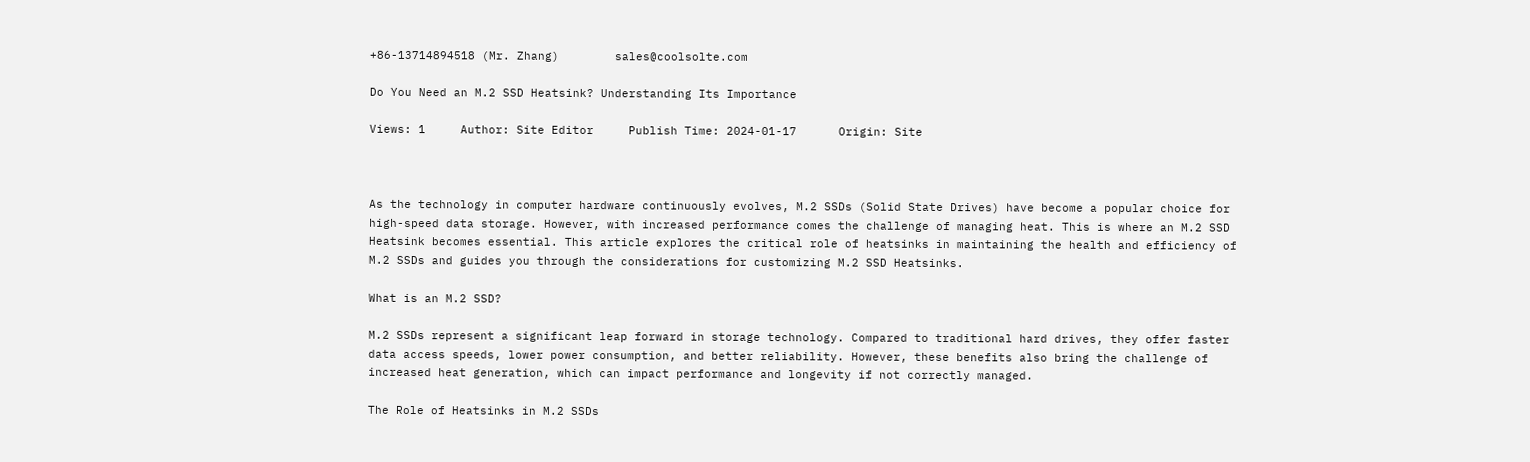+86-13714894518 (Mr. Zhang)        sales@coolsolte.com

Do You Need an M.2 SSD Heatsink? Understanding Its Importance

Views: 1     Author: Site Editor     Publish Time: 2024-01-17      Origin: Site



As the technology in computer hardware continuously evolves, M.2 SSDs (Solid State Drives) have become a popular choice for high-speed data storage. However, with increased performance comes the challenge of managing heat. This is where an M.2 SSD Heatsink becomes essential. This article explores the critical role of heatsinks in maintaining the health and efficiency of M.2 SSDs and guides you through the considerations for customizing M.2 SSD Heatsinks.

What is an M.2 SSD?

M.2 SSDs represent a significant leap forward in storage technology. Compared to traditional hard drives, they offer faster data access speeds, lower power consumption, and better reliability. However, these benefits also bring the challenge of increased heat generation, which can impact performance and longevity if not correctly managed.

The Role of Heatsinks in M.2 SSDs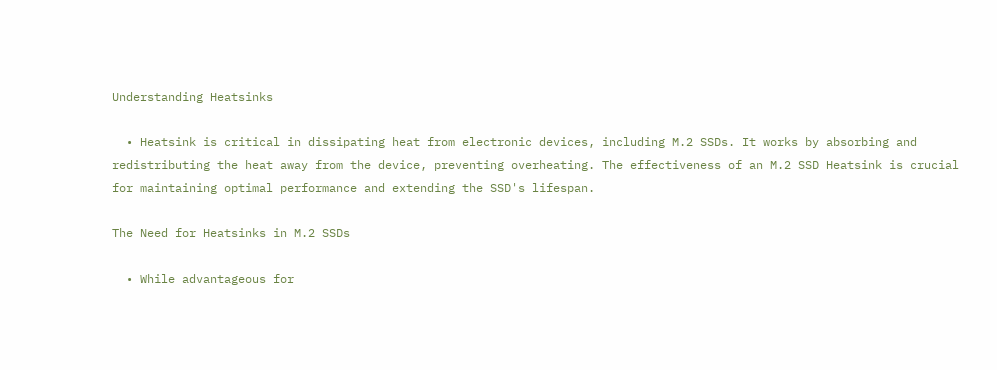Understanding Heatsinks

  • Heatsink is critical in dissipating heat from electronic devices, including M.2 SSDs. It works by absorbing and redistributing the heat away from the device, preventing overheating. The effectiveness of an M.2 SSD Heatsink is crucial for maintaining optimal performance and extending the SSD's lifespan.

The Need for Heatsinks in M.2 SSDs

  • While advantageous for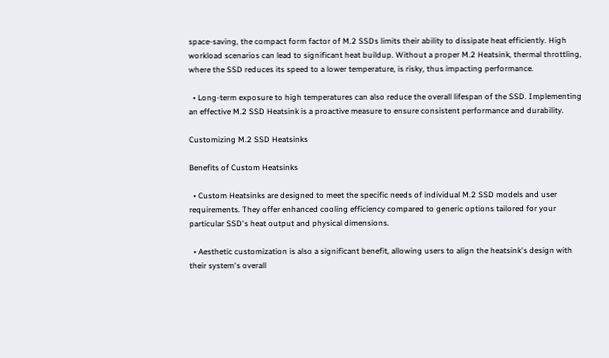space-saving, the compact form factor of M.2 SSDs limits their ability to dissipate heat efficiently. High workload scenarios can lead to significant heat buildup. Without a proper M.2 Heatsink, thermal throttling, where the SSD reduces its speed to a lower temperature, is risky, thus impacting performance.

  • Long-term exposure to high temperatures can also reduce the overall lifespan of the SSD. Implementing an effective M.2 SSD Heatsink is a proactive measure to ensure consistent performance and durability.

Customizing M.2 SSD Heatsinks

Benefits of Custom Heatsinks

  • Custom Heatsinks are designed to meet the specific needs of individual M.2 SSD models and user requirements. They offer enhanced cooling efficiency compared to generic options tailored for your particular SSD's heat output and physical dimensions.

  • Aesthetic customization is also a significant benefit, allowing users to align the heatsink's design with their system's overall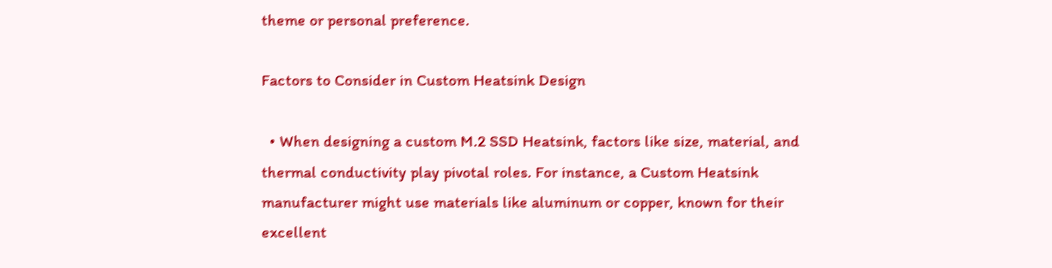theme or personal preference.

Factors to Consider in Custom Heatsink Design

  • When designing a custom M.2 SSD Heatsink, factors like size, material, and thermal conductivity play pivotal roles. For instance, a Custom Heatsink manufacturer might use materials like aluminum or copper, known for their excellent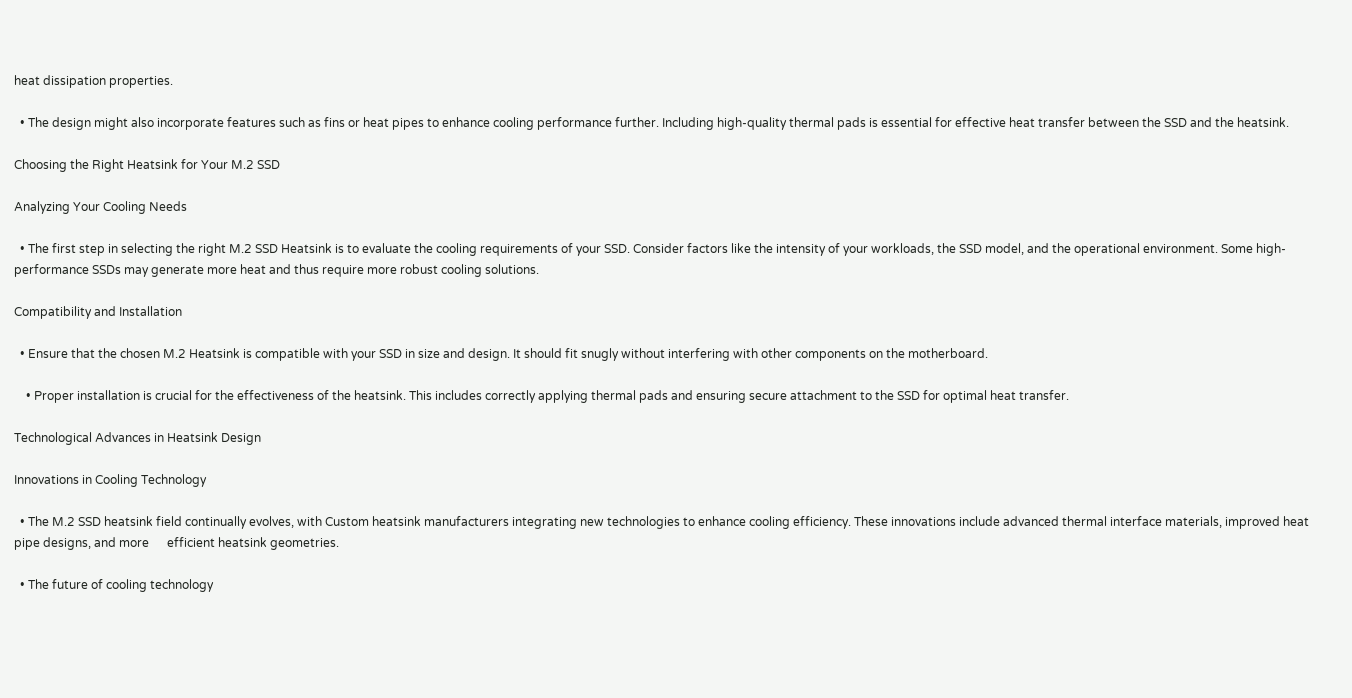heat dissipation properties.

  • The design might also incorporate features such as fins or heat pipes to enhance cooling performance further. Including high-quality thermal pads is essential for effective heat transfer between the SSD and the heatsink.

Choosing the Right Heatsink for Your M.2 SSD

Analyzing Your Cooling Needs

  • The first step in selecting the right M.2 SSD Heatsink is to evaluate the cooling requirements of your SSD. Consider factors like the intensity of your workloads, the SSD model, and the operational environment. Some high-performance SSDs may generate more heat and thus require more robust cooling solutions.

Compatibility and Installation

  • Ensure that the chosen M.2 Heatsink is compatible with your SSD in size and design. It should fit snugly without interfering with other components on the motherboard.

    • Proper installation is crucial for the effectiveness of the heatsink. This includes correctly applying thermal pads and ensuring secure attachment to the SSD for optimal heat transfer.

Technological Advances in Heatsink Design

Innovations in Cooling Technology

  • The M.2 SSD heatsink field continually evolves, with Custom heatsink manufacturers integrating new technologies to enhance cooling efficiency. These innovations include advanced thermal interface materials, improved heat pipe designs, and more      efficient heatsink geometries.

  • The future of cooling technology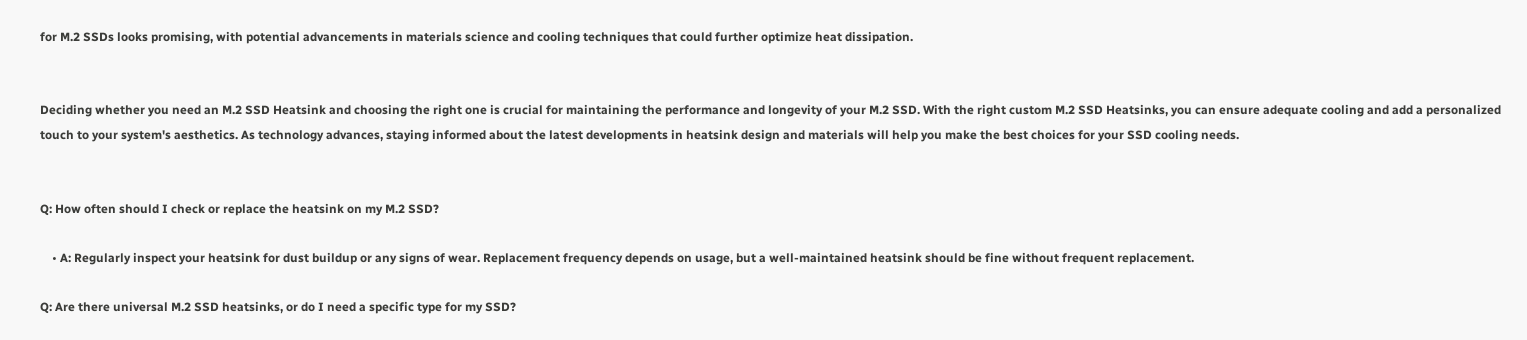for M.2 SSDs looks promising, with potential advancements in materials science and cooling techniques that could further optimize heat dissipation.


Deciding whether you need an M.2 SSD Heatsink and choosing the right one is crucial for maintaining the performance and longevity of your M.2 SSD. With the right custom M.2 SSD Heatsinks, you can ensure adequate cooling and add a personalized touch to your system's aesthetics. As technology advances, staying informed about the latest developments in heatsink design and materials will help you make the best choices for your SSD cooling needs.


Q: How often should I check or replace the heatsink on my M.2 SSD?

    • A: Regularly inspect your heatsink for dust buildup or any signs of wear. Replacement frequency depends on usage, but a well-maintained heatsink should be fine without frequent replacement.

Q: Are there universal M.2 SSD heatsinks, or do I need a specific type for my SSD?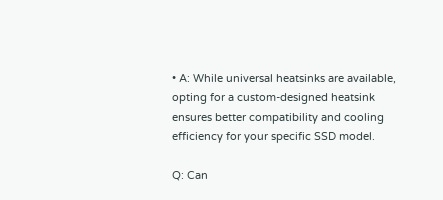• A: While universal heatsinks are available, opting for a custom-designed heatsink ensures better compatibility and cooling efficiency for your specific SSD model.

Q: Can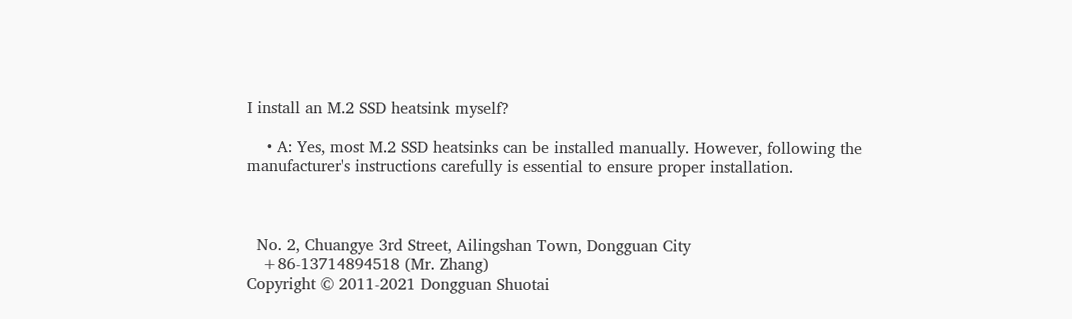I install an M.2 SSD heatsink myself?

    • A: Yes, most M.2 SSD heatsinks can be installed manually. However, following the manufacturer's instructions carefully is essential to ensure proper installation.



  No. 2, Chuangye 3rd Street, Ailingshan Town, Dongguan City
   +86-13714894518 (Mr. Zhang)
Copyright © 2011-2021 Dongguan Shuotai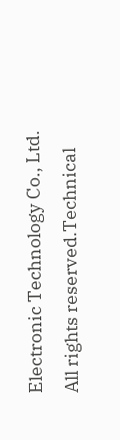Electronic Technology Co., Ltd. All rights reserved.Technical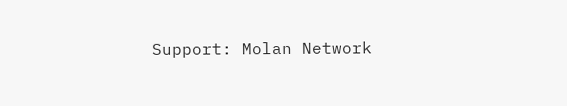Support: Molan Network